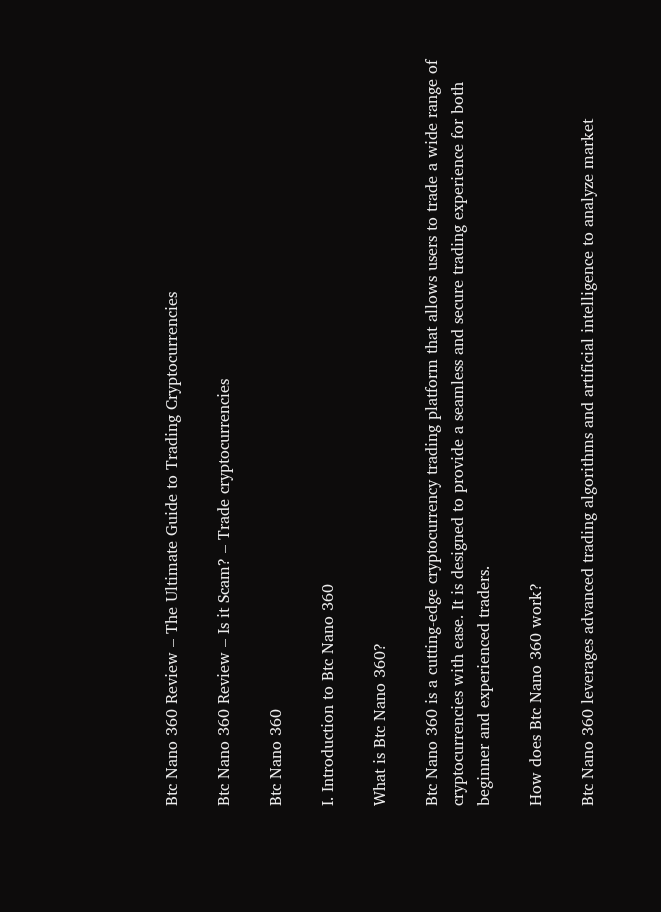Btc Nano 360 Review – The Ultimate Guide to Trading Cryptocurrencies

Btc Nano 360 Review – Is it Scam? – Trade cryptocurrencies

Btc Nano 360

I. Introduction to Btc Nano 360

What is Btc Nano 360?

Btc Nano 360 is a cutting-edge cryptocurrency trading platform that allows users to trade a wide range of cryptocurrencies with ease. It is designed to provide a seamless and secure trading experience for both beginner and experienced traders.

How does Btc Nano 360 work?

Btc Nano 360 leverages advanced trading algorithms and artificial intelligence to analyze market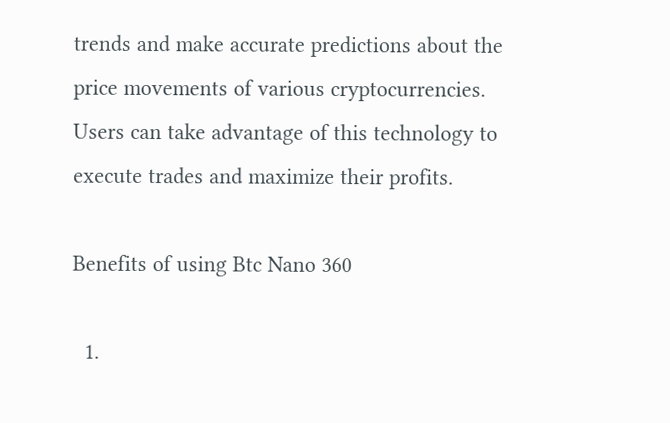trends and make accurate predictions about the price movements of various cryptocurrencies. Users can take advantage of this technology to execute trades and maximize their profits.

Benefits of using Btc Nano 360

  1.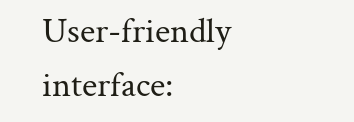User-friendly interface: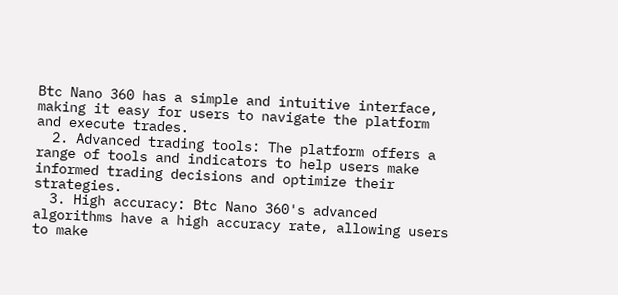Btc Nano 360 has a simple and intuitive interface, making it easy for users to navigate the platform and execute trades.
  2. Advanced trading tools: The platform offers a range of tools and indicators to help users make informed trading decisions and optimize their strategies.
  3. High accuracy: Btc Nano 360's advanced algorithms have a high accuracy rate, allowing users to make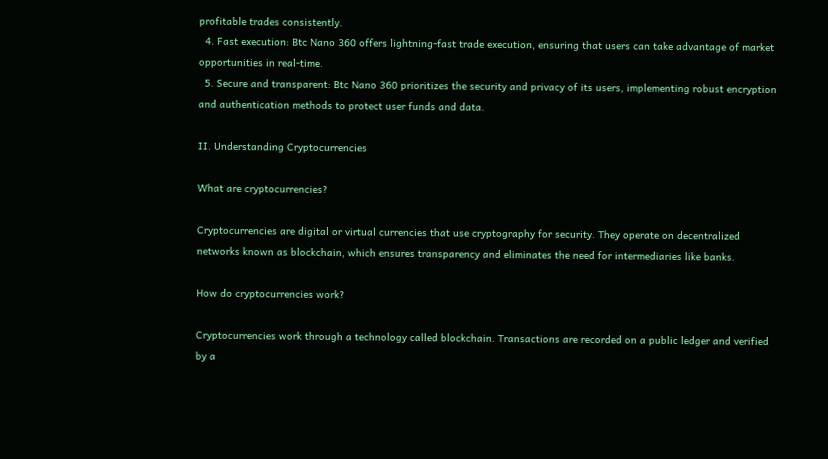profitable trades consistently.
  4. Fast execution: Btc Nano 360 offers lightning-fast trade execution, ensuring that users can take advantage of market opportunities in real-time.
  5. Secure and transparent: Btc Nano 360 prioritizes the security and privacy of its users, implementing robust encryption and authentication methods to protect user funds and data.

II. Understanding Cryptocurrencies

What are cryptocurrencies?

Cryptocurrencies are digital or virtual currencies that use cryptography for security. They operate on decentralized networks known as blockchain, which ensures transparency and eliminates the need for intermediaries like banks.

How do cryptocurrencies work?

Cryptocurrencies work through a technology called blockchain. Transactions are recorded on a public ledger and verified by a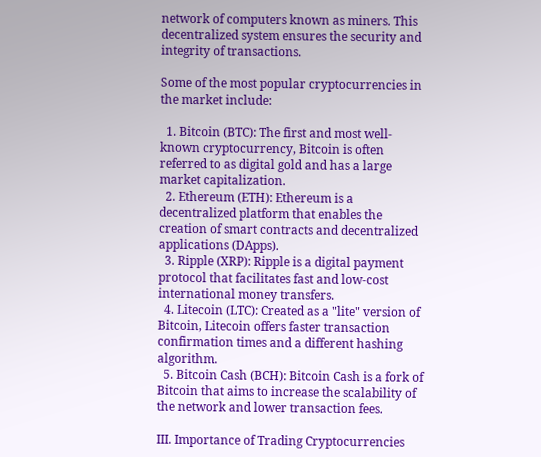network of computers known as miners. This decentralized system ensures the security and integrity of transactions.

Some of the most popular cryptocurrencies in the market include:

  1. Bitcoin (BTC): The first and most well-known cryptocurrency, Bitcoin is often referred to as digital gold and has a large market capitalization.
  2. Ethereum (ETH): Ethereum is a decentralized platform that enables the creation of smart contracts and decentralized applications (DApps).
  3. Ripple (XRP): Ripple is a digital payment protocol that facilitates fast and low-cost international money transfers.
  4. Litecoin (LTC): Created as a "lite" version of Bitcoin, Litecoin offers faster transaction confirmation times and a different hashing algorithm.
  5. Bitcoin Cash (BCH): Bitcoin Cash is a fork of Bitcoin that aims to increase the scalability of the network and lower transaction fees.

III. Importance of Trading Cryptocurrencies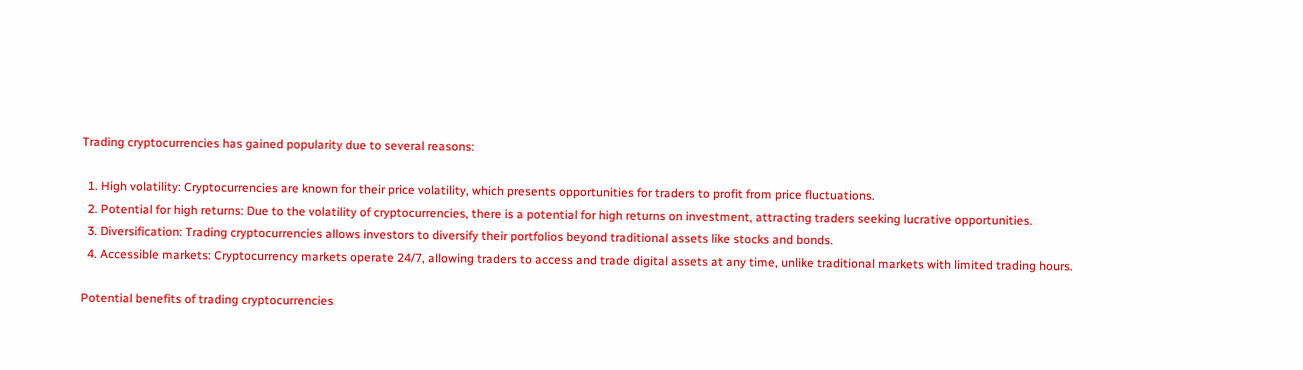Trading cryptocurrencies has gained popularity due to several reasons:

  1. High volatility: Cryptocurrencies are known for their price volatility, which presents opportunities for traders to profit from price fluctuations.
  2. Potential for high returns: Due to the volatility of cryptocurrencies, there is a potential for high returns on investment, attracting traders seeking lucrative opportunities.
  3. Diversification: Trading cryptocurrencies allows investors to diversify their portfolios beyond traditional assets like stocks and bonds.
  4. Accessible markets: Cryptocurrency markets operate 24/7, allowing traders to access and trade digital assets at any time, unlike traditional markets with limited trading hours.

Potential benefits of trading cryptocurrencies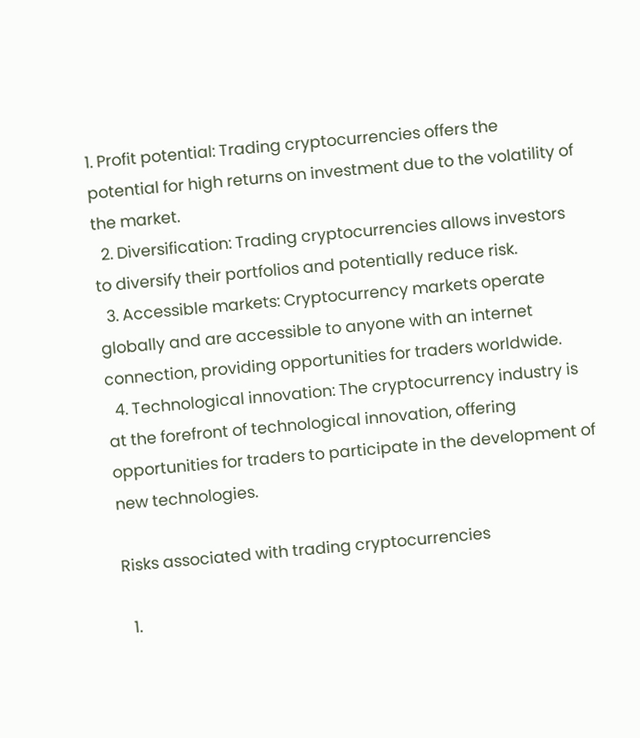1. Profit potential: Trading cryptocurrencies offers the potential for high returns on investment due to the volatility of the market.
  2. Diversification: Trading cryptocurrencies allows investors to diversify their portfolios and potentially reduce risk.
  3. Accessible markets: Cryptocurrency markets operate globally and are accessible to anyone with an internet connection, providing opportunities for traders worldwide.
  4. Technological innovation: The cryptocurrency industry is at the forefront of technological innovation, offering opportunities for traders to participate in the development of new technologies.

Risks associated with trading cryptocurrencies

  1.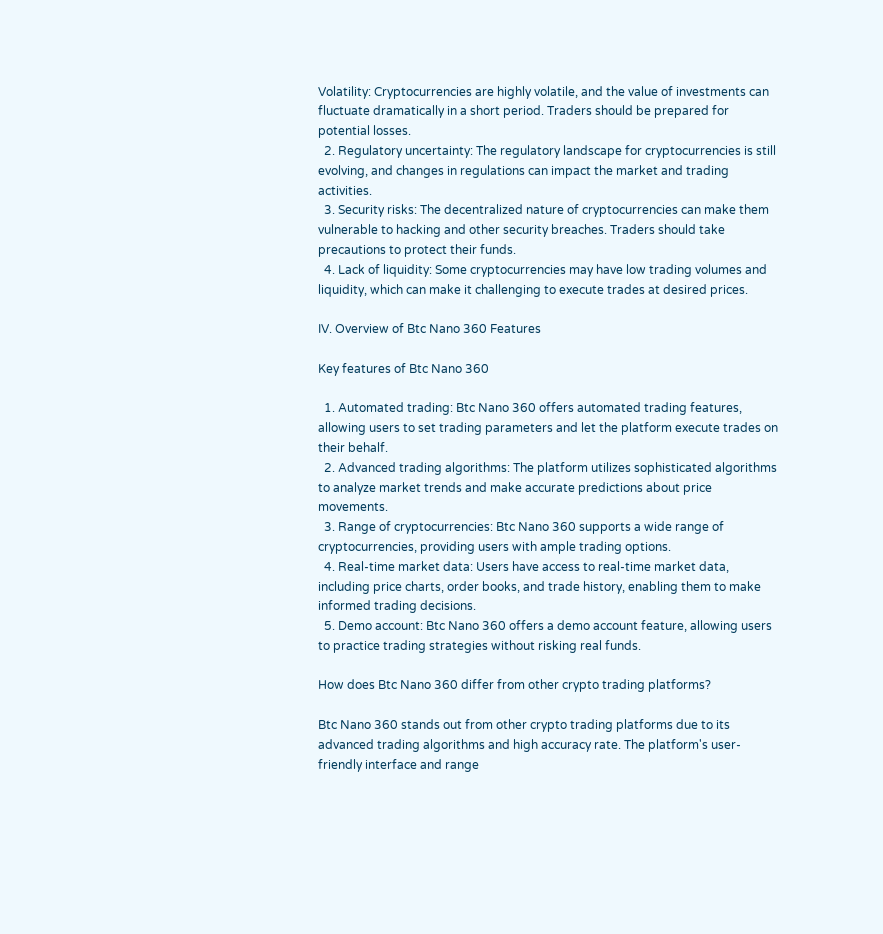Volatility: Cryptocurrencies are highly volatile, and the value of investments can fluctuate dramatically in a short period. Traders should be prepared for potential losses.
  2. Regulatory uncertainty: The regulatory landscape for cryptocurrencies is still evolving, and changes in regulations can impact the market and trading activities.
  3. Security risks: The decentralized nature of cryptocurrencies can make them vulnerable to hacking and other security breaches. Traders should take precautions to protect their funds.
  4. Lack of liquidity: Some cryptocurrencies may have low trading volumes and liquidity, which can make it challenging to execute trades at desired prices.

IV. Overview of Btc Nano 360 Features

Key features of Btc Nano 360

  1. Automated trading: Btc Nano 360 offers automated trading features, allowing users to set trading parameters and let the platform execute trades on their behalf.
  2. Advanced trading algorithms: The platform utilizes sophisticated algorithms to analyze market trends and make accurate predictions about price movements.
  3. Range of cryptocurrencies: Btc Nano 360 supports a wide range of cryptocurrencies, providing users with ample trading options.
  4. Real-time market data: Users have access to real-time market data, including price charts, order books, and trade history, enabling them to make informed trading decisions.
  5. Demo account: Btc Nano 360 offers a demo account feature, allowing users to practice trading strategies without risking real funds.

How does Btc Nano 360 differ from other crypto trading platforms?

Btc Nano 360 stands out from other crypto trading platforms due to its advanced trading algorithms and high accuracy rate. The platform's user-friendly interface and range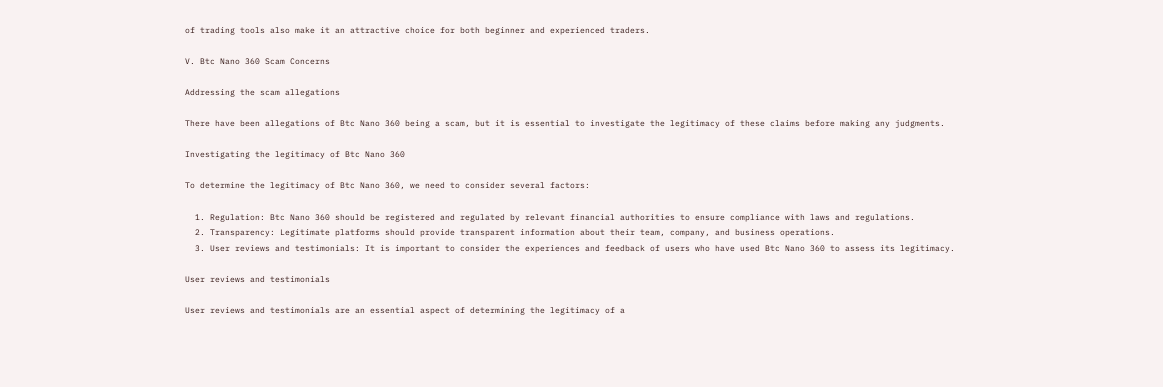of trading tools also make it an attractive choice for both beginner and experienced traders.

V. Btc Nano 360 Scam Concerns

Addressing the scam allegations

There have been allegations of Btc Nano 360 being a scam, but it is essential to investigate the legitimacy of these claims before making any judgments.

Investigating the legitimacy of Btc Nano 360

To determine the legitimacy of Btc Nano 360, we need to consider several factors:

  1. Regulation: Btc Nano 360 should be registered and regulated by relevant financial authorities to ensure compliance with laws and regulations.
  2. Transparency: Legitimate platforms should provide transparent information about their team, company, and business operations.
  3. User reviews and testimonials: It is important to consider the experiences and feedback of users who have used Btc Nano 360 to assess its legitimacy.

User reviews and testimonials

User reviews and testimonials are an essential aspect of determining the legitimacy of a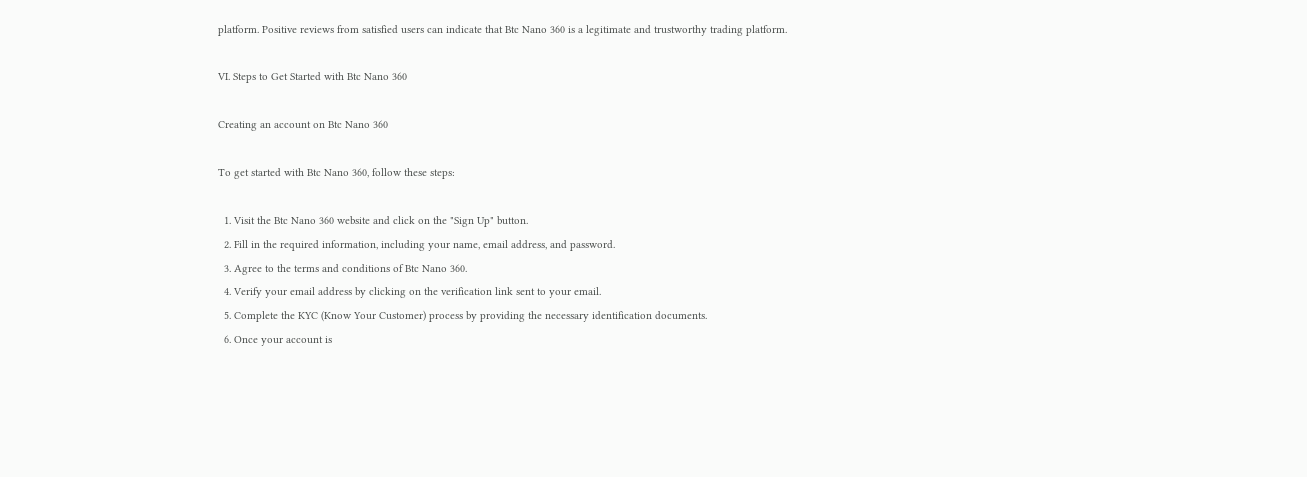platform. Positive reviews from satisfied users can indicate that Btc Nano 360 is a legitimate and trustworthy trading platform.

VI. Steps to Get Started with Btc Nano 360

Creating an account on Btc Nano 360

To get started with Btc Nano 360, follow these steps:

  1. Visit the Btc Nano 360 website and click on the "Sign Up" button.
  2. Fill in the required information, including your name, email address, and password.
  3. Agree to the terms and conditions of Btc Nano 360.
  4. Verify your email address by clicking on the verification link sent to your email.
  5. Complete the KYC (Know Your Customer) process by providing the necessary identification documents.
  6. Once your account is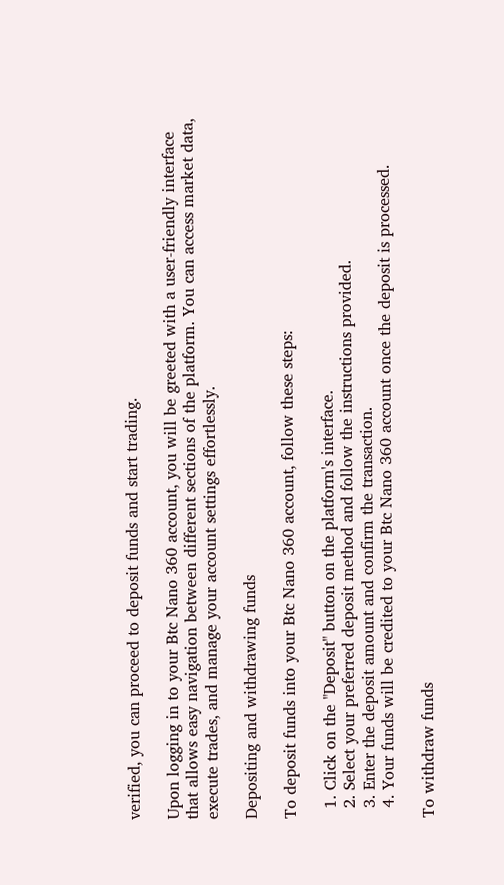verified, you can proceed to deposit funds and start trading.

Upon logging in to your Btc Nano 360 account, you will be greeted with a user-friendly interface that allows easy navigation between different sections of the platform. You can access market data, execute trades, and manage your account settings effortlessly.

Depositing and withdrawing funds

To deposit funds into your Btc Nano 360 account, follow these steps:

  1. Click on the "Deposit" button on the platform's interface.
  2. Select your preferred deposit method and follow the instructions provided.
  3. Enter the deposit amount and confirm the transaction.
  4. Your funds will be credited to your Btc Nano 360 account once the deposit is processed.

To withdraw funds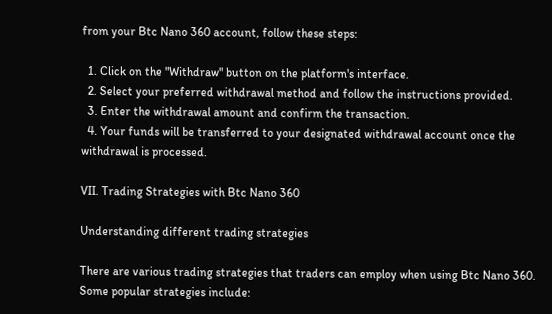from your Btc Nano 360 account, follow these steps:

  1. Click on the "Withdraw" button on the platform's interface.
  2. Select your preferred withdrawal method and follow the instructions provided.
  3. Enter the withdrawal amount and confirm the transaction.
  4. Your funds will be transferred to your designated withdrawal account once the withdrawal is processed.

VII. Trading Strategies with Btc Nano 360

Understanding different trading strategies

There are various trading strategies that traders can employ when using Btc Nano 360. Some popular strategies include: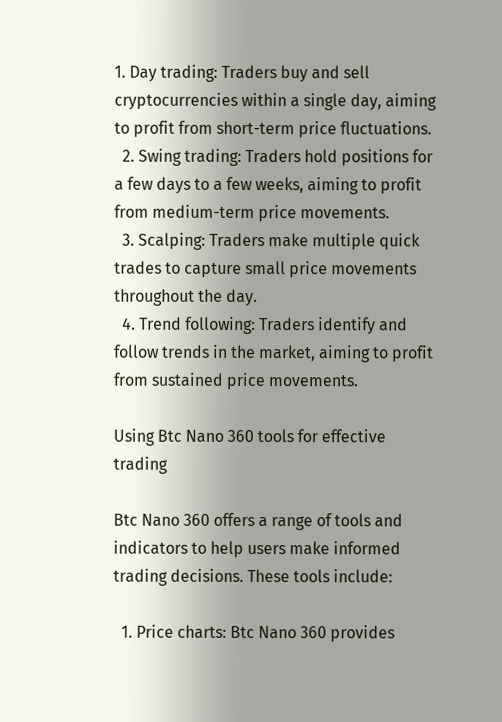1. Day trading: Traders buy and sell cryptocurrencies within a single day, aiming to profit from short-term price fluctuations.
  2. Swing trading: Traders hold positions for a few days to a few weeks, aiming to profit from medium-term price movements.
  3. Scalping: Traders make multiple quick trades to capture small price movements throughout the day.
  4. Trend following: Traders identify and follow trends in the market, aiming to profit from sustained price movements.

Using Btc Nano 360 tools for effective trading

Btc Nano 360 offers a range of tools and indicators to help users make informed trading decisions. These tools include:

  1. Price charts: Btc Nano 360 provides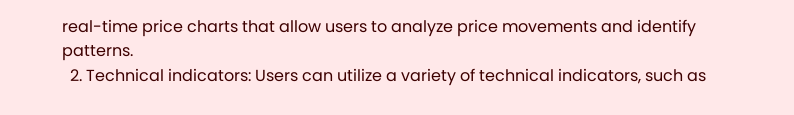real-time price charts that allow users to analyze price movements and identify patterns.
  2. Technical indicators: Users can utilize a variety of technical indicators, such as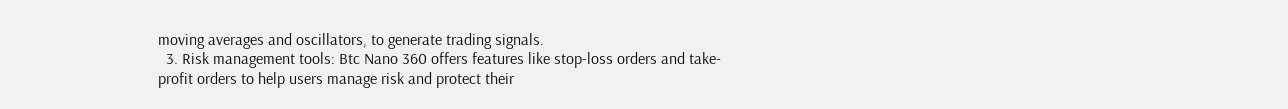moving averages and oscillators, to generate trading signals.
  3. Risk management tools: Btc Nano 360 offers features like stop-loss orders and take-profit orders to help users manage risk and protect their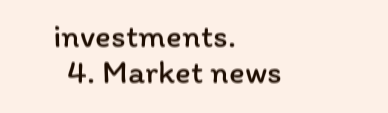investments.
  4. Market news